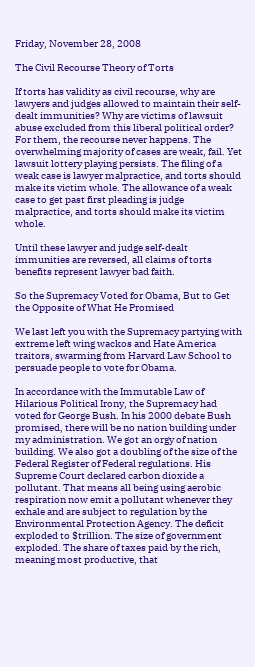Friday, November 28, 2008

The Civil Recourse Theory of Torts

If torts has validity as civil recourse, why are lawyers and judges allowed to maintain their self-dealt immunities? Why are victims of lawsuit abuse excluded from this liberal political order? For them, the recourse never happens. The overwhelming majority of cases are weak, fail. Yet lawsuit lottery playing persists. The filing of a weak case is lawyer malpractice, and torts should make its victim whole. The allowance of a weak case to get past first pleading is judge malpractice, and torts should make its victim whole.

Until these lawyer and judge self-dealt immunities are reversed, all claims of torts benefits represent lawyer bad faith.

So the Supremacy Voted for Obama, But to Get the Opposite of What He Promised

We last left you with the Supremacy partying with extreme left wing wackos and Hate America traitors, swarming from Harvard Law School to persuade people to vote for Obama.

In accordance with the Immutable Law of Hilarious Political Irony, the Supremacy had voted for George Bush. In his 2000 debate Bush promised, there will be no nation building under my administration. We got an orgy of nation building. We also got a doubling of the size of the Federal Register of Federal regulations. His Supreme Court declared carbon dioxide a pollutant. That means all being using aerobic respiration now emit a pollutant whenever they exhale and are subject to regulation by the Environmental Protection Agency. The deficit exploded to $trillion. The size of government exploded. The share of taxes paid by the rich, meaning most productive, that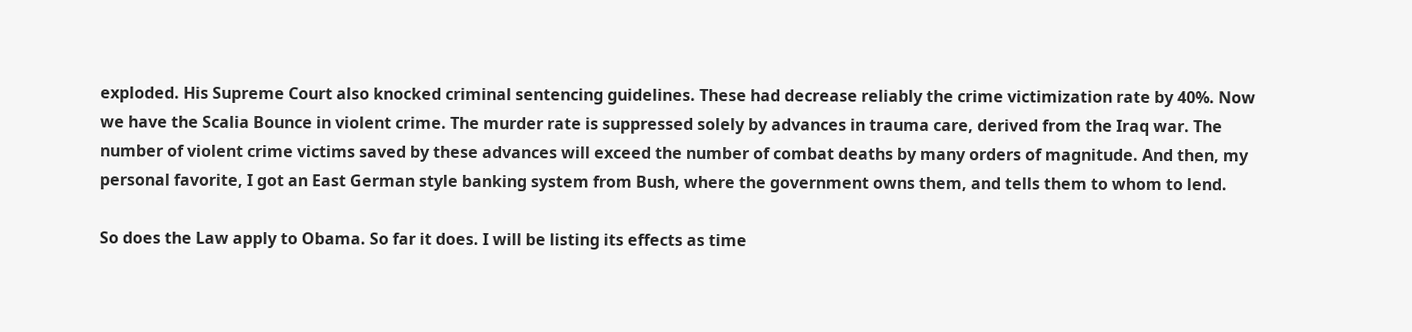exploded. His Supreme Court also knocked criminal sentencing guidelines. These had decrease reliably the crime victimization rate by 40%. Now we have the Scalia Bounce in violent crime. The murder rate is suppressed solely by advances in trauma care, derived from the Iraq war. The number of violent crime victims saved by these advances will exceed the number of combat deaths by many orders of magnitude. And then, my personal favorite, I got an East German style banking system from Bush, where the government owns them, and tells them to whom to lend.

So does the Law apply to Obama. So far it does. I will be listing its effects as time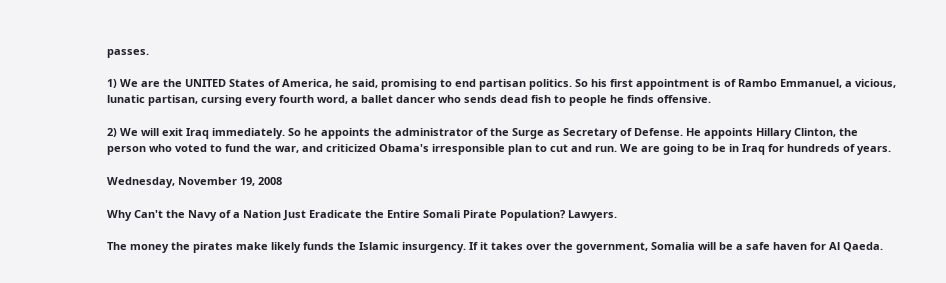passes.

1) We are the UNITED States of America, he said, promising to end partisan politics. So his first appointment is of Rambo Emmanuel, a vicious, lunatic partisan, cursing every fourth word, a ballet dancer who sends dead fish to people he finds offensive.

2) We will exit Iraq immediately. So he appoints the administrator of the Surge as Secretary of Defense. He appoints Hillary Clinton, the person who voted to fund the war, and criticized Obama's irresponsible plan to cut and run. We are going to be in Iraq for hundreds of years.

Wednesday, November 19, 2008

Why Can't the Navy of a Nation Just Eradicate the Entire Somali Pirate Population? Lawyers.

The money the pirates make likely funds the Islamic insurgency. If it takes over the government, Somalia will be a safe haven for Al Qaeda.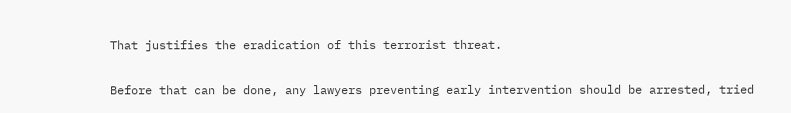That justifies the eradication of this terrorist threat.

Before that can be done, any lawyers preventing early intervention should be arrested, tried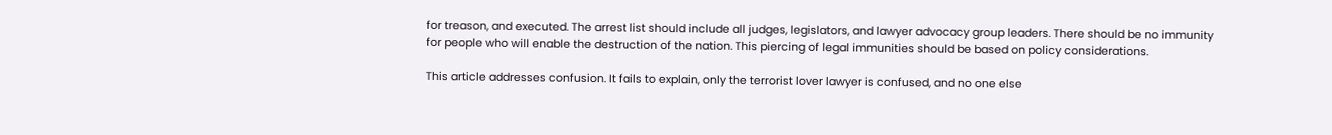for treason, and executed. The arrest list should include all judges, legislators, and lawyer advocacy group leaders. There should be no immunity for people who will enable the destruction of the nation. This piercing of legal immunities should be based on policy considerations.

This article addresses confusion. It fails to explain, only the terrorist lover lawyer is confused, and no one else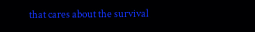that cares about the survival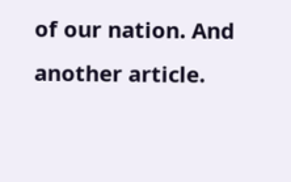of our nation. And another article.